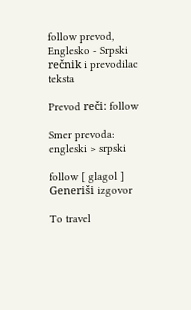follow prevod, Englesko - Srpski rečnik i prevodilac teksta

Prevod reči: follow

Smer prevoda: engleski > srpski

follow [ glagol ]
Generiši izgovor

To travel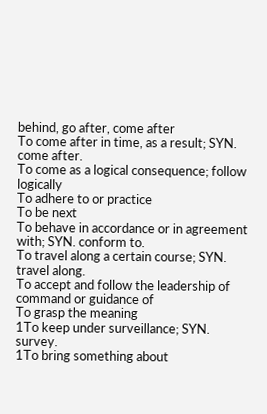behind, go after, come after
To come after in time, as a result; SYN. come after.
To come as a logical consequence; follow logically
To adhere to or practice
To be next
To behave in accordance or in agreement with; SYN. conform to.
To travel along a certain course; SYN. travel along.
To accept and follow the leadership of command or guidance of
To grasp the meaning
1To keep under surveillance; SYN. survey.
1To bring something about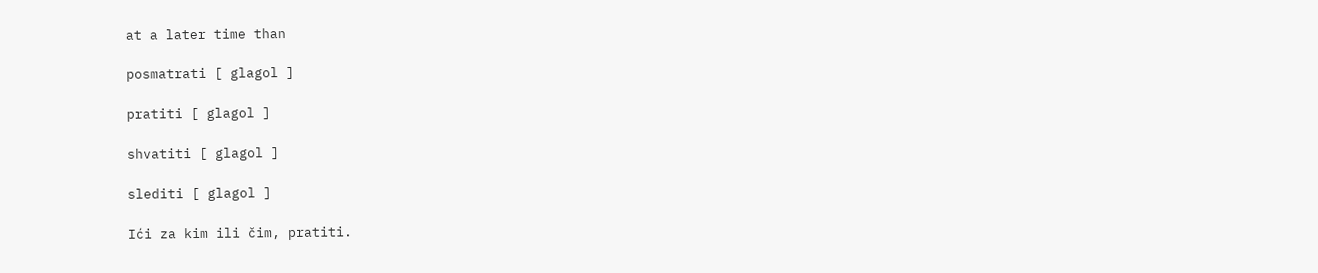at a later time than

posmatrati [ glagol ]

pratiti [ glagol ]

shvatiti [ glagol ]

slediti [ glagol ]

Ići za kim ili čim, pratiti.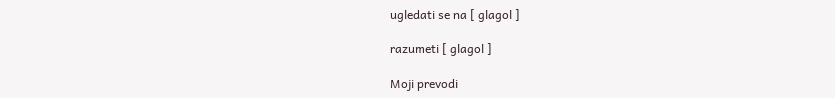ugledati se na [ glagol ]

razumeti [ glagol ]

Moji prevodi